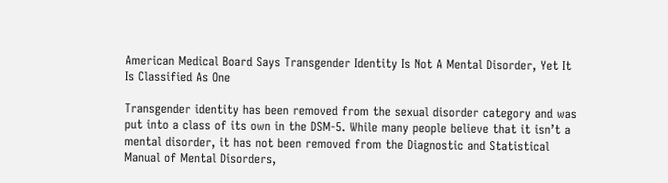American Medical Board Says Transgender Identity Is Not A Mental Disorder, Yet It Is Classified As One

Transgender identity has been removed from the sexual disorder category and was put into a class of its own in the DSM-5. While many people believe that it isn’t a mental disorder, it has not been removed from the Diagnostic and Statistical Manual of Mental Disorders,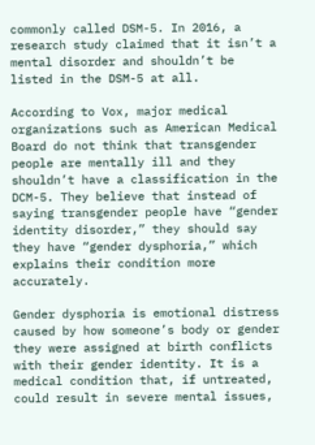commonly called DSM-5. In 2016, a research study claimed that it isn’t a mental disorder and shouldn’t be listed in the DSM-5 at all.

According to Vox, major medical organizations such as American Medical Board do not think that transgender people are mentally ill and they shouldn’t have a classification in the DCM-5. They believe that instead of saying transgender people have “gender identity disorder,” they should say they have “gender dysphoria,” which explains their condition more accurately.

Gender dysphoria is emotional distress caused by how someone’s body or gender they were assigned at birth conflicts with their gender identity. It is a medical condition that, if untreated, could result in severe mental issues,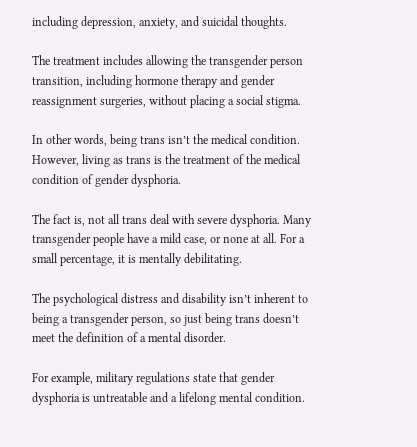including depression, anxiety, and suicidal thoughts.

The treatment includes allowing the transgender person transition, including hormone therapy and gender reassignment surgeries, without placing a social stigma.

In other words, being trans isn’t the medical condition. However, living as trans is the treatment of the medical condition of gender dysphoria.

The fact is, not all trans deal with severe dysphoria. Many transgender people have a mild case, or none at all. For a small percentage, it is mentally debilitating.

The psychological distress and disability isn’t inherent to being a transgender person, so just being trans doesn’t meet the definition of a mental disorder.

For example, military regulations state that gender dysphoria is untreatable and a lifelong mental condition.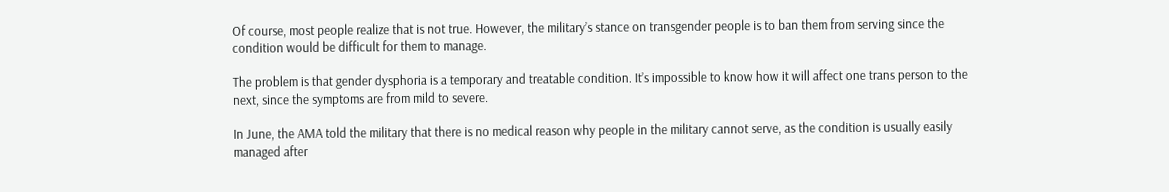Of course, most people realize that is not true. However, the military’s stance on transgender people is to ban them from serving since the condition would be difficult for them to manage.

The problem is that gender dysphoria is a temporary and treatable condition. It’s impossible to know how it will affect one trans person to the next, since the symptoms are from mild to severe.

In June, the AMA told the military that there is no medical reason why people in the military cannot serve, as the condition is usually easily managed after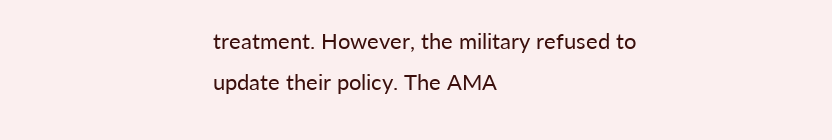treatment. However, the military refused to update their policy. The AMA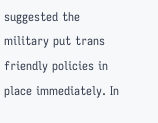suggested the military put trans friendly policies in place immediately. In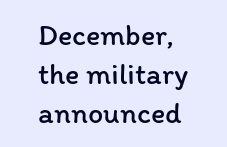December, the military announced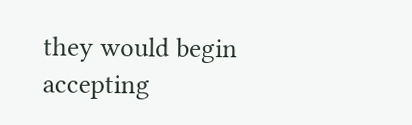they would begin accepting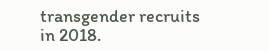transgender recruits in 2018.